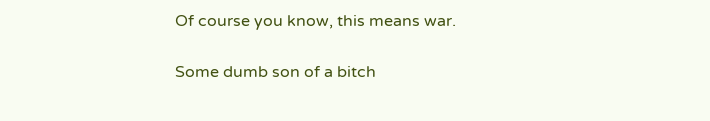Of course you know, this means war.

Some dumb son of a bitch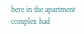here in the apartment complex had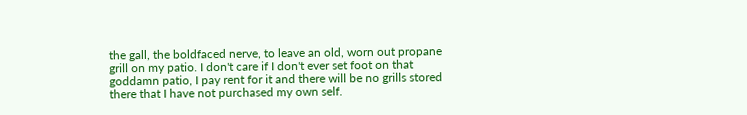the gall, the boldfaced nerve, to leave an old, worn out propane grill on my patio. I don't care if I don't ever set foot on that goddamn patio, I pay rent for it and there will be no grills stored there that I have not purchased my own self.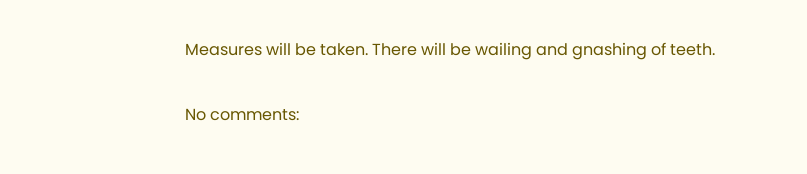Measures will be taken. There will be wailing and gnashing of teeth.

No comments: